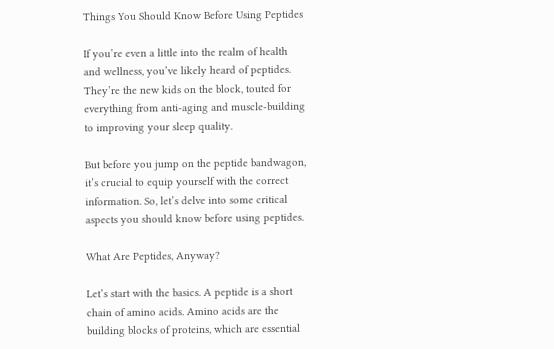Things You Should Know Before Using Peptides

If you’re even a little into the realm of health and wellness, you’ve likely heard of peptides. They’re the new kids on the block, touted for everything from anti-aging and muscle-building to improving your sleep quality.

But before you jump on the peptide bandwagon, it’s crucial to equip yourself with the correct information. So, let’s delve into some critical aspects you should know before using peptides.

What Are Peptides, Anyway?

Let’s start with the basics. A peptide is a short chain of amino acids. Amino acids are the building blocks of proteins, which are essential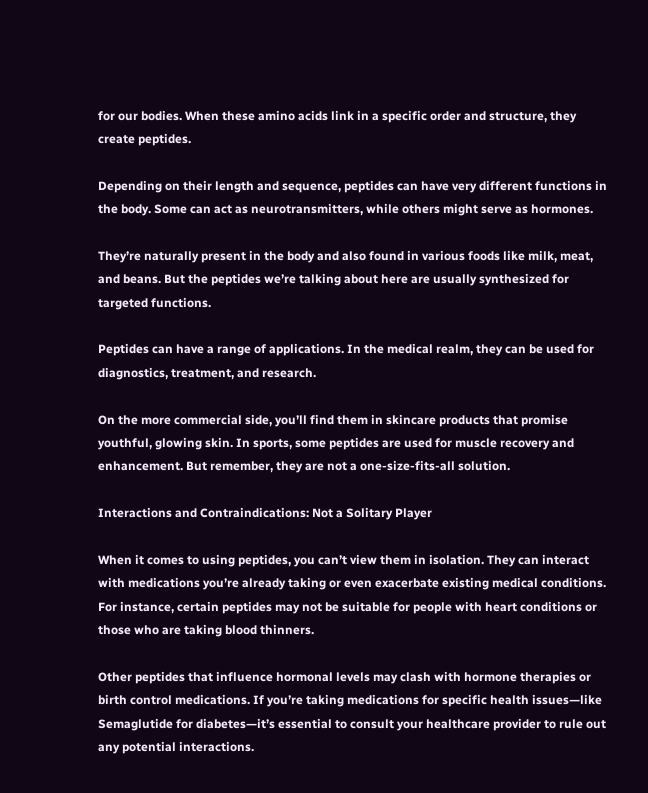for our bodies. When these amino acids link in a specific order and structure, they create peptides.

Depending on their length and sequence, peptides can have very different functions in the body. Some can act as neurotransmitters, while others might serve as hormones.

They’re naturally present in the body and also found in various foods like milk, meat, and beans. But the peptides we’re talking about here are usually synthesized for targeted functions.

Peptides can have a range of applications. In the medical realm, they can be used for diagnostics, treatment, and research.

On the more commercial side, you’ll find them in skincare products that promise youthful, glowing skin. In sports, some peptides are used for muscle recovery and enhancement. But remember, they are not a one-size-fits-all solution.

Interactions and Contraindications: Not a Solitary Player

When it comes to using peptides, you can’t view them in isolation. They can interact with medications you’re already taking or even exacerbate existing medical conditions. For instance, certain peptides may not be suitable for people with heart conditions or those who are taking blood thinners.

Other peptides that influence hormonal levels may clash with hormone therapies or birth control medications. If you’re taking medications for specific health issues—like Semaglutide for diabetes—it’s essential to consult your healthcare provider to rule out any potential interactions.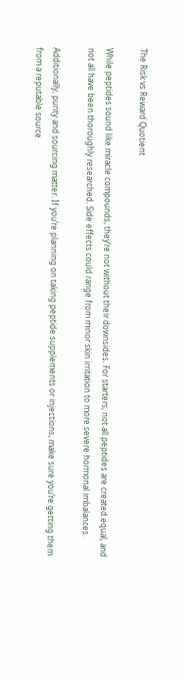The Risk vs Reward Quotient

While peptides sound like miracle compounds, they’re not without their downsides. For starters, not all peptides are created equal, and not all have been thoroughly researched. Side effects could range from minor skin irritation to more severe hormonal imbalances.

Additionally, purity and sourcing matter. If you’re planning on taking peptide supplements or injections, make sure you’re getting them from a reputable source.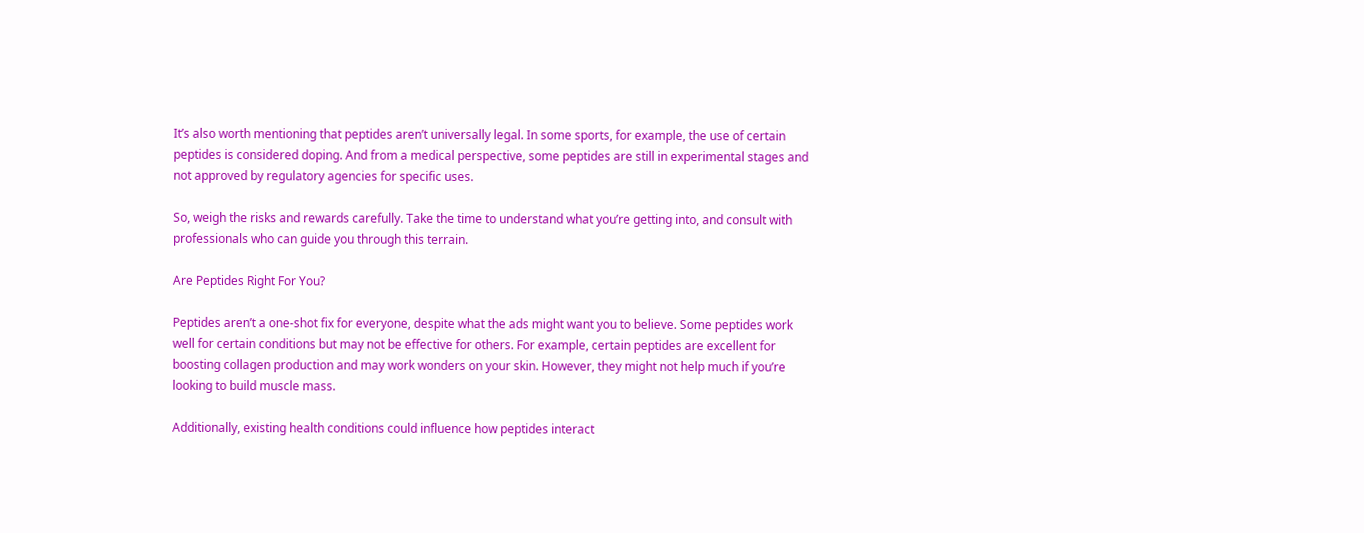It’s also worth mentioning that peptides aren’t universally legal. In some sports, for example, the use of certain peptides is considered doping. And from a medical perspective, some peptides are still in experimental stages and not approved by regulatory agencies for specific uses.

So, weigh the risks and rewards carefully. Take the time to understand what you’re getting into, and consult with professionals who can guide you through this terrain.

Are Peptides Right For You?

Peptides aren’t a one-shot fix for everyone, despite what the ads might want you to believe. Some peptides work well for certain conditions but may not be effective for others. For example, certain peptides are excellent for boosting collagen production and may work wonders on your skin. However, they might not help much if you’re looking to build muscle mass.

Additionally, existing health conditions could influence how peptides interact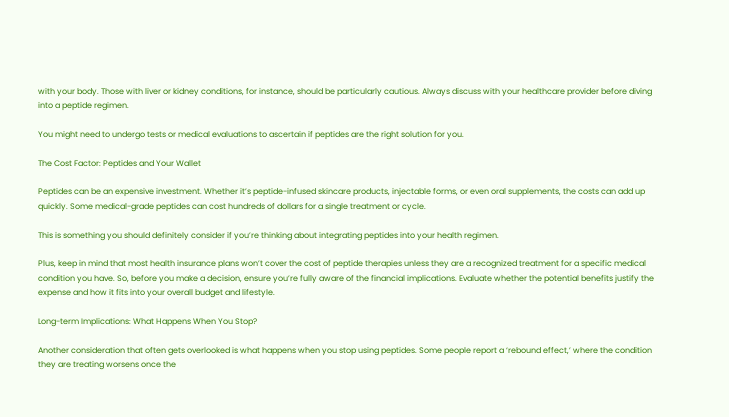with your body. Those with liver or kidney conditions, for instance, should be particularly cautious. Always discuss with your healthcare provider before diving into a peptide regimen.

You might need to undergo tests or medical evaluations to ascertain if peptides are the right solution for you.

The Cost Factor: Peptides and Your Wallet

Peptides can be an expensive investment. Whether it’s peptide-infused skincare products, injectable forms, or even oral supplements, the costs can add up quickly. Some medical-grade peptides can cost hundreds of dollars for a single treatment or cycle.

This is something you should definitely consider if you’re thinking about integrating peptides into your health regimen.

Plus, keep in mind that most health insurance plans won’t cover the cost of peptide therapies unless they are a recognized treatment for a specific medical condition you have. So, before you make a decision, ensure you’re fully aware of the financial implications. Evaluate whether the potential benefits justify the expense and how it fits into your overall budget and lifestyle.

Long-term Implications: What Happens When You Stop?

Another consideration that often gets overlooked is what happens when you stop using peptides. Some people report a ‘rebound effect,’ where the condition they are treating worsens once the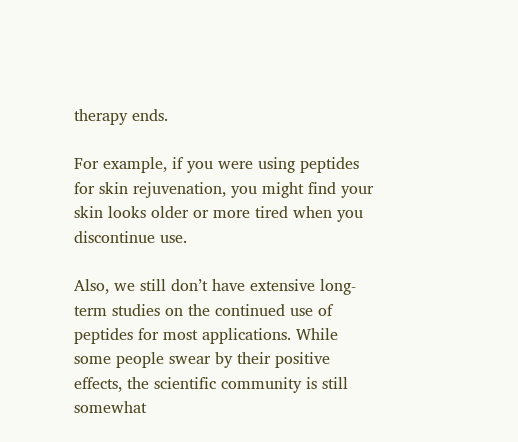therapy ends.

For example, if you were using peptides for skin rejuvenation, you might find your skin looks older or more tired when you discontinue use.

Also, we still don’t have extensive long-term studies on the continued use of peptides for most applications. While some people swear by their positive effects, the scientific community is still somewhat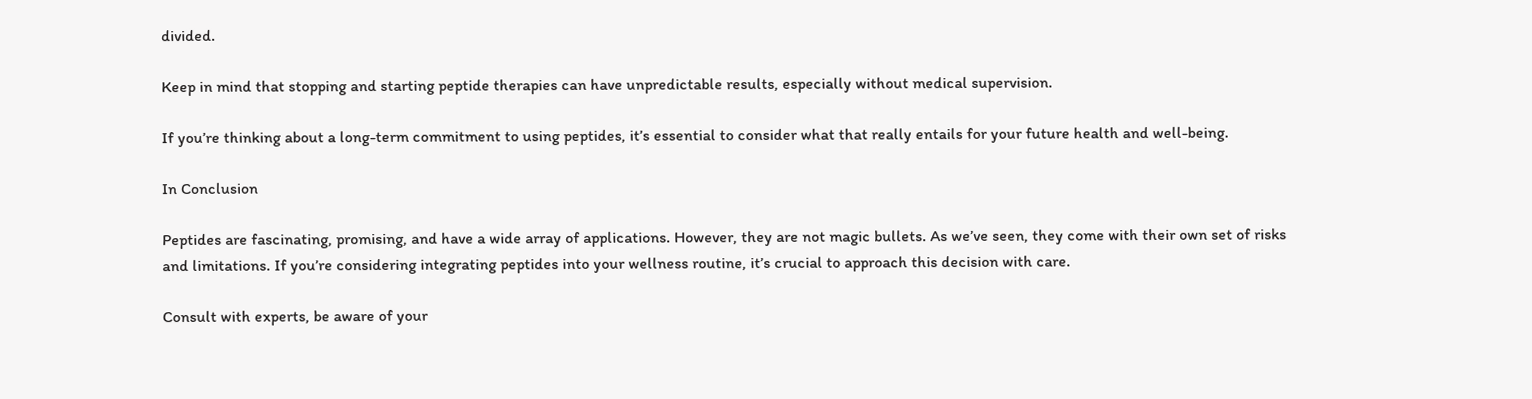divided.

Keep in mind that stopping and starting peptide therapies can have unpredictable results, especially without medical supervision.

If you’re thinking about a long-term commitment to using peptides, it’s essential to consider what that really entails for your future health and well-being.

In Conclusion

Peptides are fascinating, promising, and have a wide array of applications. However, they are not magic bullets. As we’ve seen, they come with their own set of risks and limitations. If you’re considering integrating peptides into your wellness routine, it’s crucial to approach this decision with care.

Consult with experts, be aware of your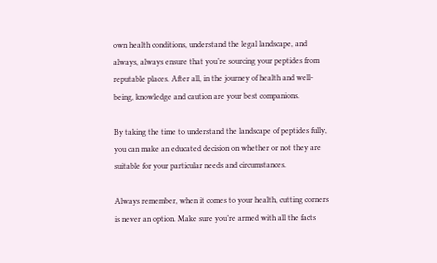own health conditions, understand the legal landscape, and always, always ensure that you’re sourcing your peptides from reputable places. After all, in the journey of health and well-being, knowledge and caution are your best companions.

By taking the time to understand the landscape of peptides fully, you can make an educated decision on whether or not they are suitable for your particular needs and circumstances.

Always remember, when it comes to your health, cutting corners is never an option. Make sure you’re armed with all the facts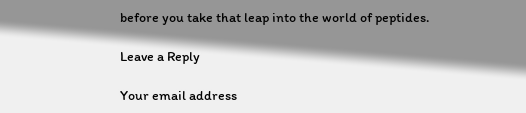before you take that leap into the world of peptides.

Leave a Reply

Your email address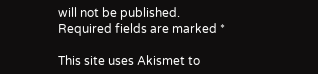will not be published. Required fields are marked *

This site uses Akismet to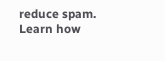reduce spam. Learn how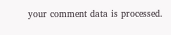your comment data is processed.